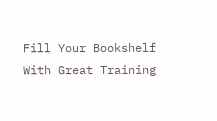Fill Your Bookshelf With Great Training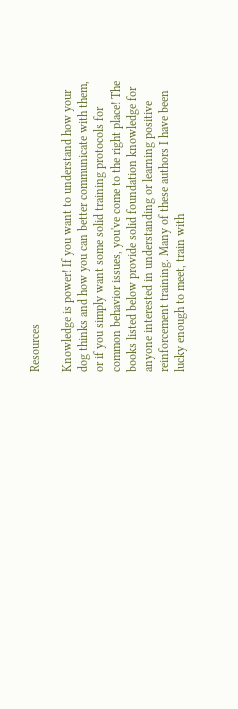Resources

Knowledge is power! If you want to understand how your dog thinks and how you can better communicate with them, or if you simply want some solid training protocols for common behavior issues, you've come to the right place! The books listed below provide solid foundation knowledge for anyone interested in understanding or learning positive reinforcement training. Many of these authors I have been lucky enough to meet, train with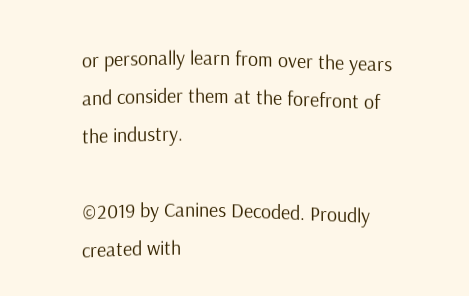or personally learn from over the years and consider them at the forefront of the industry.

©2019 by Canines Decoded. Proudly created with